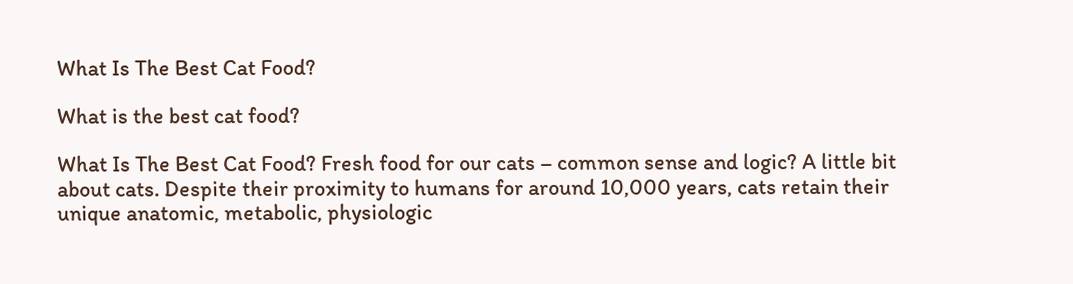What Is The Best Cat Food?

What is the best cat food?

What Is The Best Cat Food? Fresh food for our cats – common sense and logic? A little bit about cats. Despite their proximity to humans for around 10,000 years, cats retain their unique anatomic, metabolic, physiologic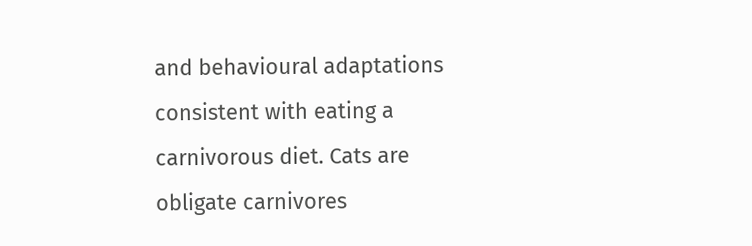and behavioural adaptations consistent with eating a carnivorous diet. Cats are obligate carnivores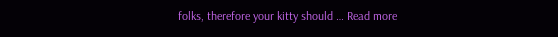folks, therefore your kitty should … Read more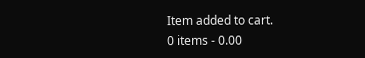Item added to cart.
0 items - 0.00